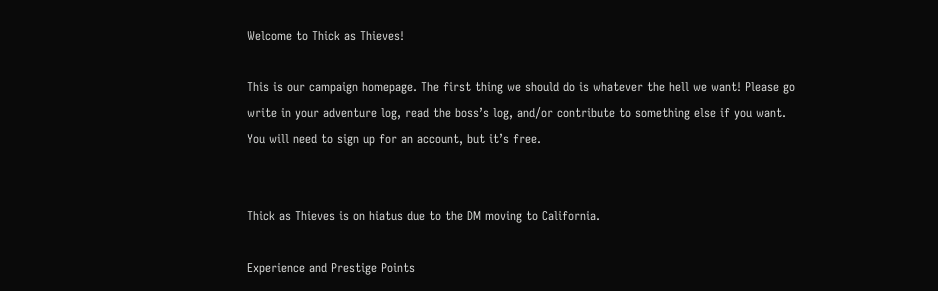Welcome to Thick as Thieves!

This is our campaign homepage. The first thing we should do is whatever the hell we want! Please go write in your adventure log, read the boss’s log, and/or contribute to something else if you want. You will need to sign up for an account, but it’s free.


Thick as Thieves is on hiatus due to the DM moving to California.

Experience and Prestige Points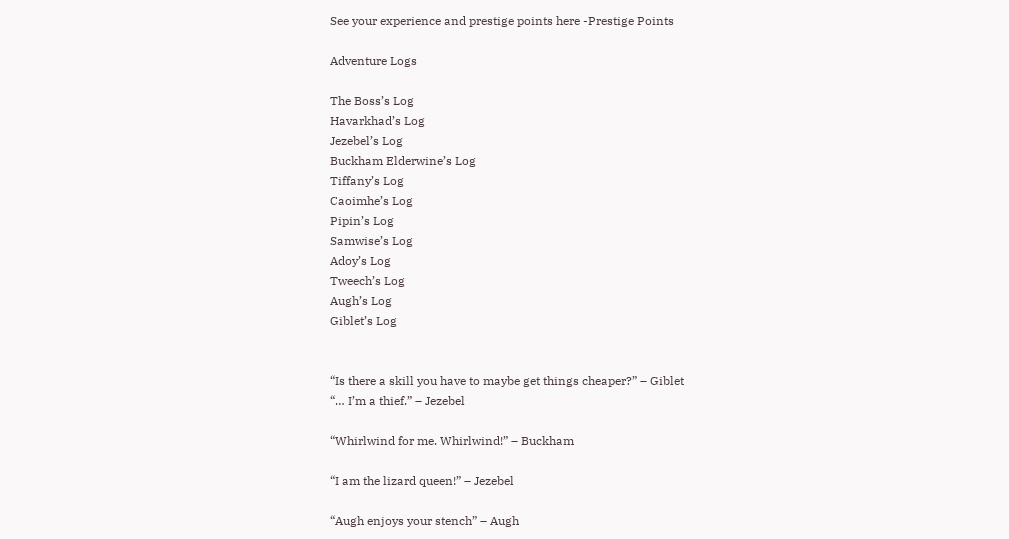See your experience and prestige points here -Prestige Points

Adventure Logs

The Boss’s Log
Havarkhad’s Log
Jezebel’s Log
Buckham Elderwine’s Log
Tiffany’s Log
Caoimhe’s Log
Pipin’s Log
Samwise’s Log
Adoy’s Log
Tweech’s Log
Augh’s Log
Giblet’s Log


“Is there a skill you have to maybe get things cheaper?” – Giblet
“… I’m a thief.” – Jezebel

“Whirlwind for me. Whirlwind!” – Buckham

“I am the lizard queen!” – Jezebel

“Augh enjoys your stench” – Augh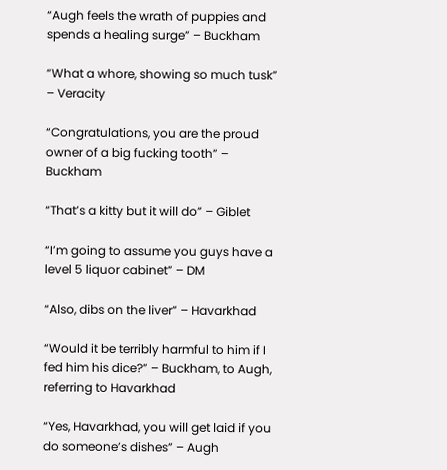“Augh feels the wrath of puppies and spends a healing surge” – Buckham

“What a whore, showing so much tusk” – Veracity

“Congratulations, you are the proud owner of a big fucking tooth” – Buckham

“That’s a kitty but it will do” – Giblet

“I’m going to assume you guys have a level 5 liquor cabinet” – DM

“Also, dibs on the liver” – Havarkhad

“Would it be terribly harmful to him if I fed him his dice?” – Buckham, to Augh, referring to Havarkhad

“Yes, Havarkhad, you will get laid if you do someone’s dishes” – Augh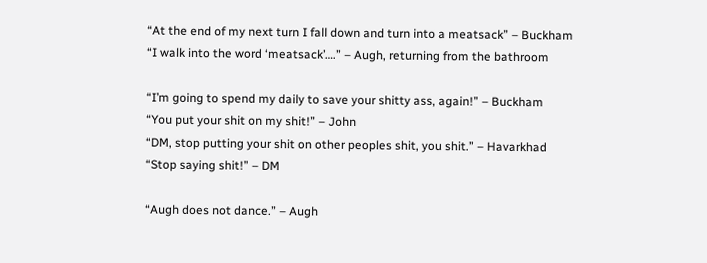“At the end of my next turn I fall down and turn into a meatsack” – Buckham
“I walk into the word ‘meatsack’….” – Augh, returning from the bathroom

“I’m going to spend my daily to save your shitty ass, again!” – Buckham
“You put your shit on my shit!” – John
“DM, stop putting your shit on other peoples shit, you shit.” – Havarkhad
“Stop saying shit!” – DM

“Augh does not dance.” – Augh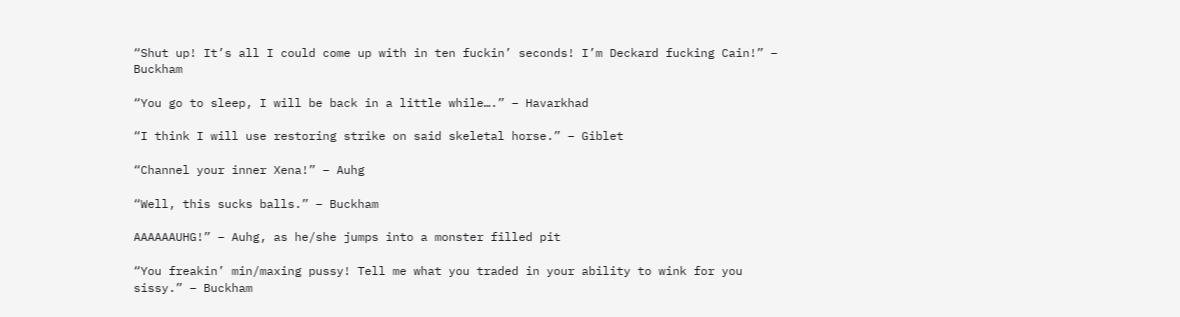“Shut up! It’s all I could come up with in ten fuckin’ seconds! I’m Deckard fucking Cain!” – Buckham

“You go to sleep, I will be back in a little while….” – Havarkhad

“I think I will use restoring strike on said skeletal horse.” – Giblet

“Channel your inner Xena!” – Auhg

“Well, this sucks balls.” – Buckham

AAAAAAUHG!” – Auhg, as he/she jumps into a monster filled pit

“You freakin’ min/maxing pussy! Tell me what you traded in your ability to wink for you sissy.” – Buckham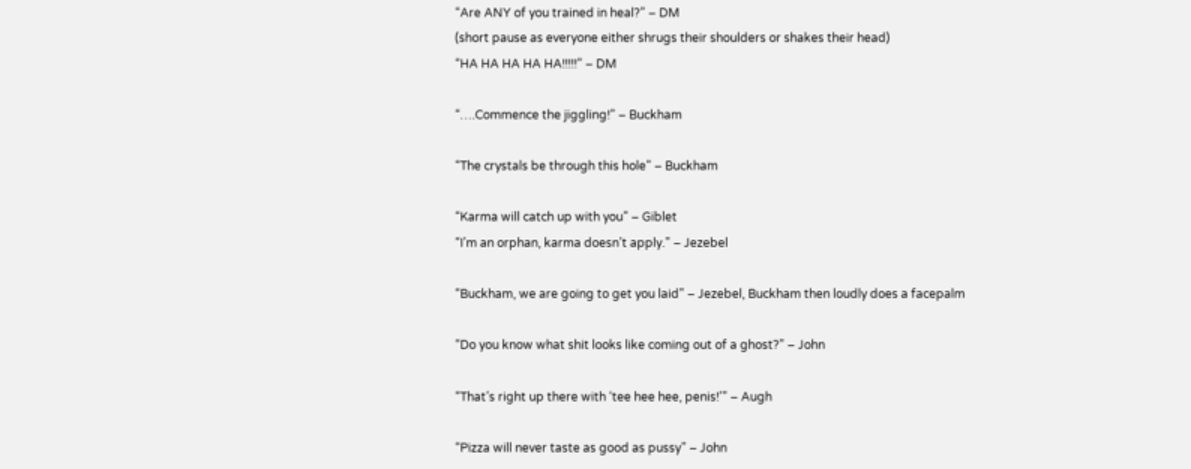“Are ANY of you trained in heal?” – DM
(short pause as everyone either shrugs their shoulders or shakes their head)
“HA HA HA HA HA!!!!!” – DM

“….Commence the jiggling!” – Buckham

“The crystals be through this hole” – Buckham

“Karma will catch up with you” – Giblet
“I’m an orphan, karma doesn’t apply.” – Jezebel

“Buckham, we are going to get you laid” – Jezebel, Buckham then loudly does a facepalm

“Do you know what shit looks like coming out of a ghost?” – John

“That’s right up there with ‘tee hee hee, penis!’” – Augh

“Pizza will never taste as good as pussy” – John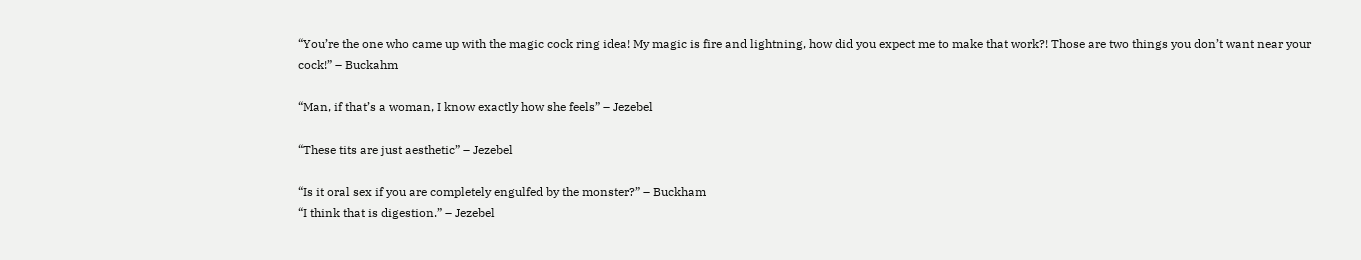“You’re the one who came up with the magic cock ring idea! My magic is fire and lightning, how did you expect me to make that work?! Those are two things you don’t want near your cock!” – Buckahm

“Man, if that’s a woman, I know exactly how she feels” – Jezebel

“These tits are just aesthetic” – Jezebel

“Is it oral sex if you are completely engulfed by the monster?” – Buckham
“I think that is digestion.” – Jezebel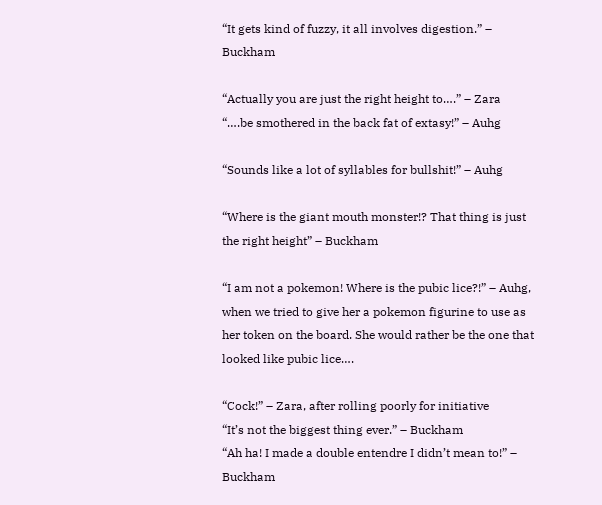“It gets kind of fuzzy, it all involves digestion.” – Buckham

“Actually you are just the right height to….” – Zara
“….be smothered in the back fat of extasy!” – Auhg

“Sounds like a lot of syllables for bullshit!” – Auhg

“Where is the giant mouth monster!? That thing is just the right height” – Buckham

“I am not a pokemon! Where is the pubic lice?!” – Auhg, when we tried to give her a pokemon figurine to use as her token on the board. She would rather be the one that looked like pubic lice….

“Cock!” – Zara, after rolling poorly for initiative
“It’s not the biggest thing ever.” – Buckham
“Ah ha! I made a double entendre I didn’t mean to!” – Buckham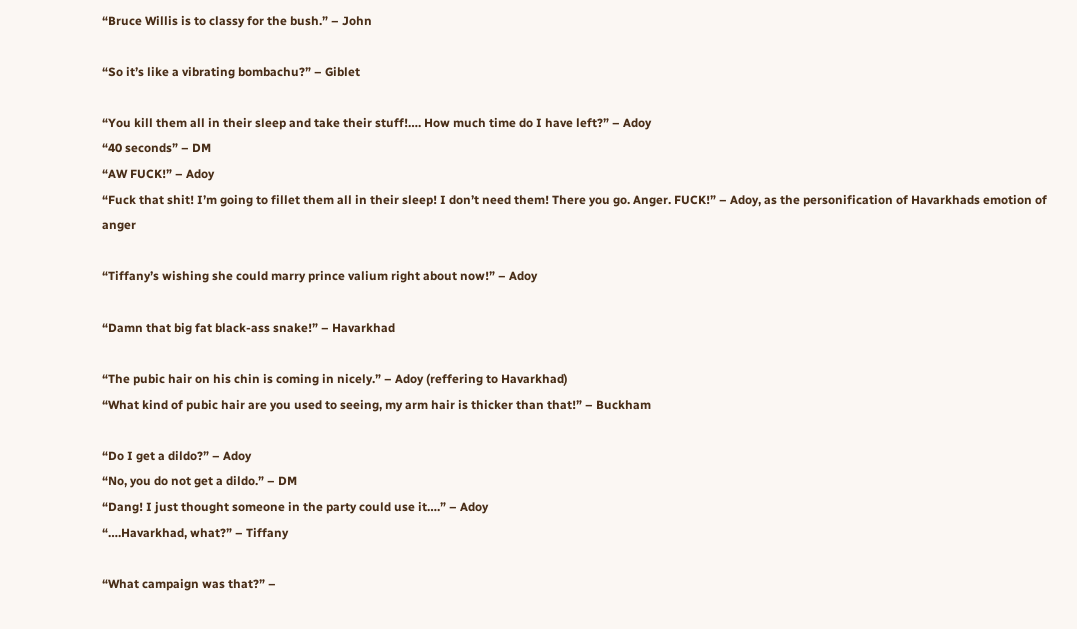“Bruce Willis is to classy for the bush.” – John

“So it’s like a vibrating bombachu?” – Giblet

“You kill them all in their sleep and take their stuff!…. How much time do I have left?” – Adoy
“40 seconds” – DM
“AW FUCK!” – Adoy
“Fuck that shit! I’m going to fillet them all in their sleep! I don’t need them! There you go. Anger. FUCK!” – Adoy, as the personification of Havarkhads emotion of anger

“Tiffany’s wishing she could marry prince valium right about now!” – Adoy

“Damn that big fat black-ass snake!” – Havarkhad

“The pubic hair on his chin is coming in nicely.” – Adoy (reffering to Havarkhad)
“What kind of pubic hair are you used to seeing, my arm hair is thicker than that!” – Buckham

“Do I get a dildo?” – Adoy
“No, you do not get a dildo.” – DM
“Dang! I just thought someone in the party could use it….” – Adoy
“….Havarkhad, what?” – Tiffany

“What campaign was that?” –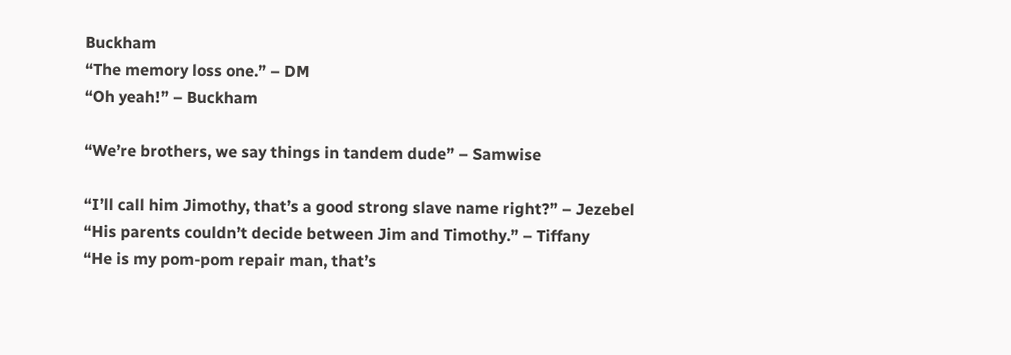Buckham
“The memory loss one.” – DM
“Oh yeah!” – Buckham

“We’re brothers, we say things in tandem dude” – Samwise

“I’ll call him Jimothy, that’s a good strong slave name right?” – Jezebel
“His parents couldn’t decide between Jim and Timothy.” – Tiffany
“He is my pom-pom repair man, that’s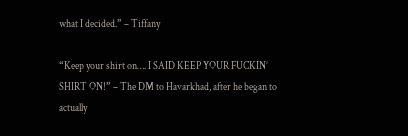what I decided.” – Tiffany

“Keep your shirt on…. I SAID KEEP YOUR FUCKIN’ SHIRT ON!” – The DM to Havarkhad, after he began to actually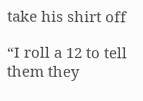take his shirt off

“I roll a 12 to tell them they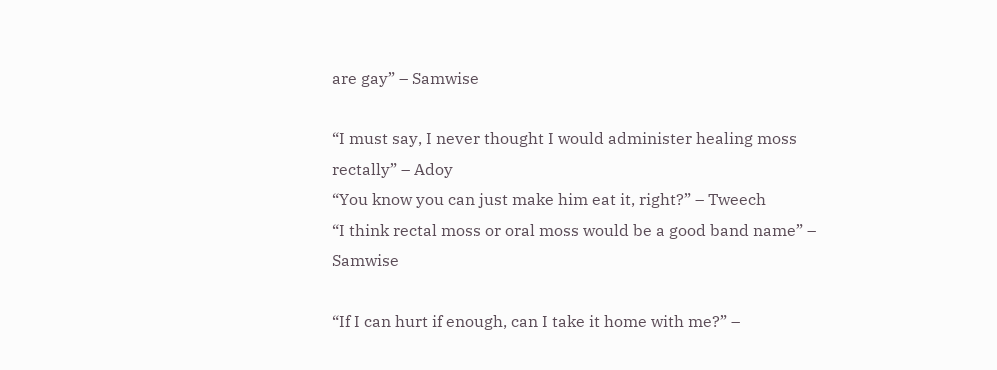are gay” – Samwise

“I must say, I never thought I would administer healing moss rectally” – Adoy
“You know you can just make him eat it, right?” – Tweech
“I think rectal moss or oral moss would be a good band name” – Samwise

“If I can hurt if enough, can I take it home with me?” –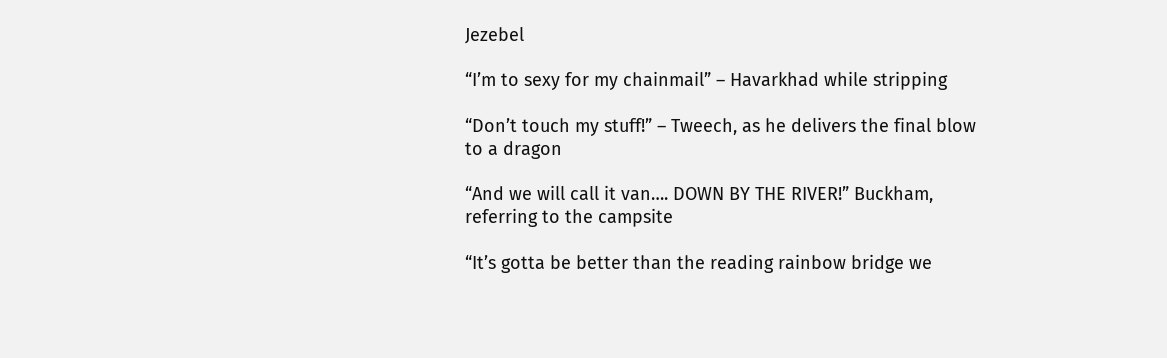Jezebel

“I’m to sexy for my chainmail” – Havarkhad while stripping

“Don’t touch my stuff!” – Tweech, as he delivers the final blow to a dragon

“And we will call it van…. DOWN BY THE RIVER!” Buckham, referring to the campsite

“It’s gotta be better than the reading rainbow bridge we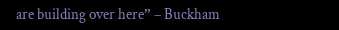are building over here” – Buckham